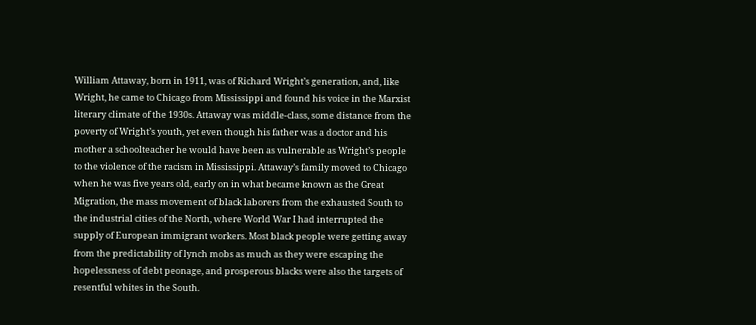William Attaway, born in 1911, was of Richard Wright’s generation, and, like Wright, he came to Chicago from Mississippi and found his voice in the Marxist literary climate of the 1930s. Attaway was middle-class, some distance from the poverty of Wright’s youth, yet even though his father was a doctor and his mother a schoolteacher he would have been as vulnerable as Wright’s people to the violence of the racism in Mississippi. Attaway’s family moved to Chicago when he was five years old, early on in what became known as the Great Migration, the mass movement of black laborers from the exhausted South to the industrial cities of the North, where World War I had interrupted the supply of European immigrant workers. Most black people were getting away from the predictability of lynch mobs as much as they were escaping the hopelessness of debt peonage, and prosperous blacks were also the targets of resentful whites in the South.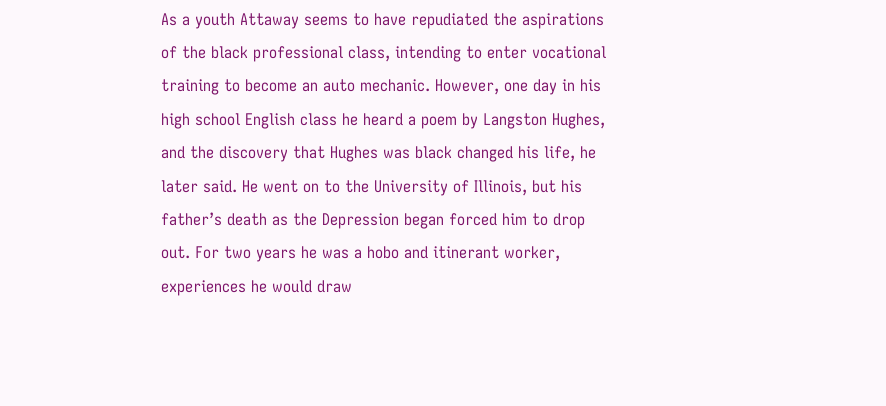As a youth Attaway seems to have repudiated the aspirations of the black professional class, intending to enter vocational training to become an auto mechanic. However, one day in his high school English class he heard a poem by Langston Hughes, and the discovery that Hughes was black changed his life, he later said. He went on to the University of Illinois, but his father’s death as the Depression began forced him to drop out. For two years he was a hobo and itinerant worker, experiences he would draw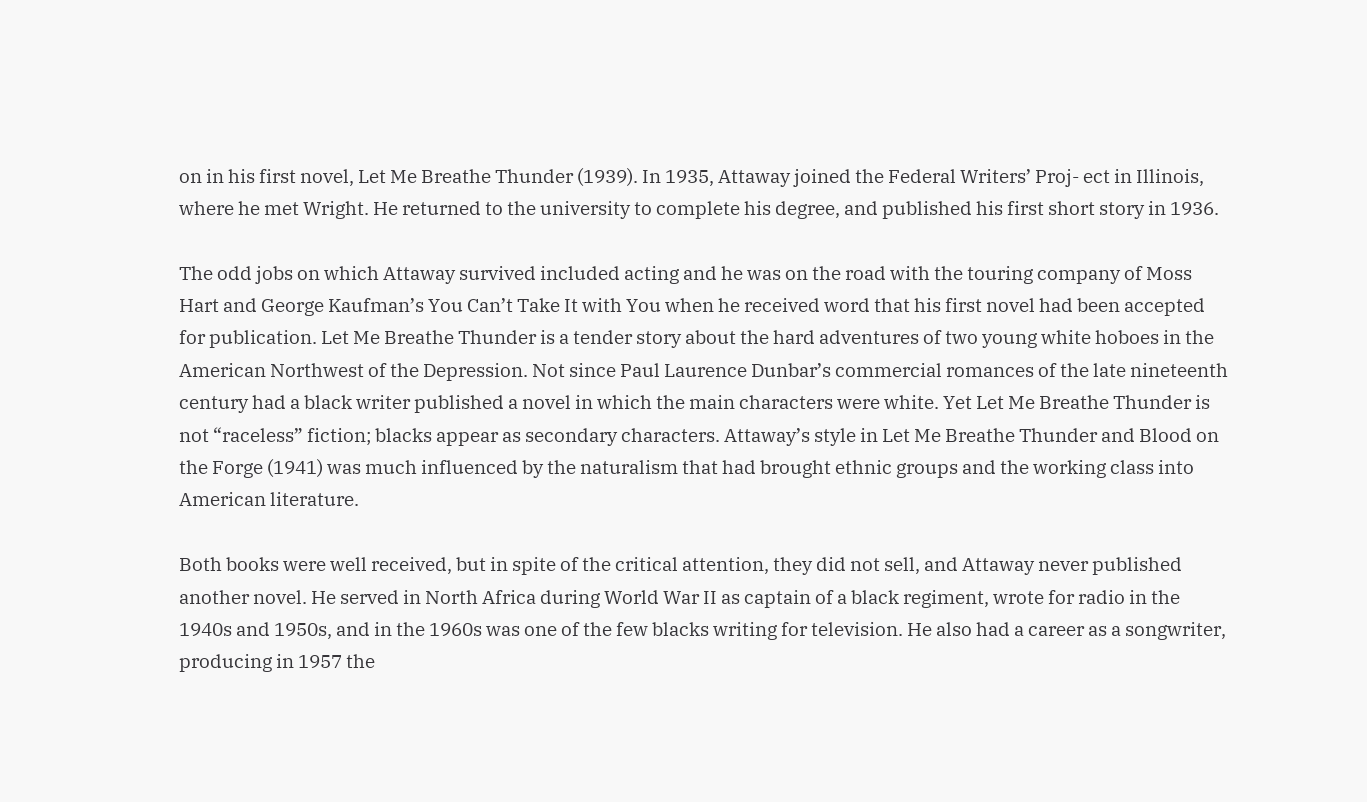on in his first novel, Let Me Breathe Thunder (1939). In 1935, Attaway joined the Federal Writers’ Proj- ect in Illinois, where he met Wright. He returned to the university to complete his degree, and published his first short story in 1936.

The odd jobs on which Attaway survived included acting and he was on the road with the touring company of Moss Hart and George Kaufman’s You Can’t Take It with You when he received word that his first novel had been accepted for publication. Let Me Breathe Thunder is a tender story about the hard adventures of two young white hoboes in the American Northwest of the Depression. Not since Paul Laurence Dunbar’s commercial romances of the late nineteenth century had a black writer published a novel in which the main characters were white. Yet Let Me Breathe Thunder is not “raceless” fiction; blacks appear as secondary characters. Attaway’s style in Let Me Breathe Thunder and Blood on the Forge (1941) was much influenced by the naturalism that had brought ethnic groups and the working class into American literature.

Both books were well received, but in spite of the critical attention, they did not sell, and Attaway never published another novel. He served in North Africa during World War II as captain of a black regiment, wrote for radio in the 1940s and 1950s, and in the 1960s was one of the few blacks writing for television. He also had a career as a songwriter, producing in 1957 the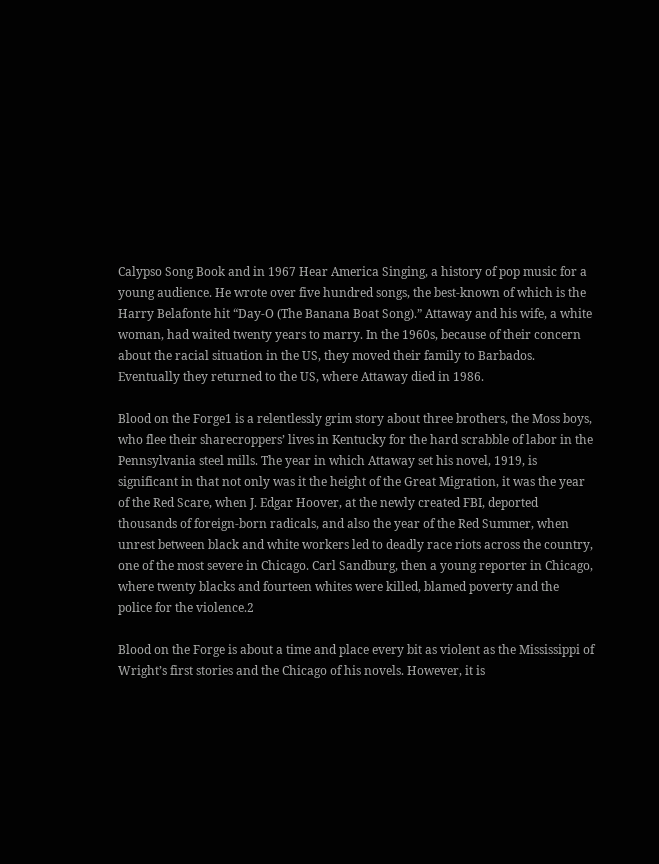Calypso Song Book and in 1967 Hear America Singing, a history of pop music for a young audience. He wrote over five hundred songs, the best-known of which is the Harry Belafonte hit “Day-O (The Banana Boat Song).” Attaway and his wife, a white woman, had waited twenty years to marry. In the 1960s, because of their concern about the racial situation in the US, they moved their family to Barbados. Eventually they returned to the US, where Attaway died in 1986.

Blood on the Forge1 is a relentlessly grim story about three brothers, the Moss boys, who flee their sharecroppers’ lives in Kentucky for the hard scrabble of labor in the Pennsylvania steel mills. The year in which Attaway set his novel, 1919, is significant in that not only was it the height of the Great Migration, it was the year of the Red Scare, when J. Edgar Hoover, at the newly created FBI, deported thousands of foreign-born radicals, and also the year of the Red Summer, when unrest between black and white workers led to deadly race riots across the country, one of the most severe in Chicago. Carl Sandburg, then a young reporter in Chicago, where twenty blacks and fourteen whites were killed, blamed poverty and the police for the violence.2

Blood on the Forge is about a time and place every bit as violent as the Mississippi of Wright’s first stories and the Chicago of his novels. However, it is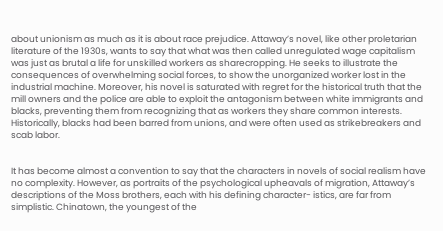about unionism as much as it is about race prejudice. Attaway’s novel, like other proletarian literature of the 1930s, wants to say that what was then called unregulated wage capitalism was just as brutal a life for unskilled workers as sharecropping. He seeks to illustrate the consequences of overwhelming social forces, to show the unorganized worker lost in the industrial machine. Moreover, his novel is saturated with regret for the historical truth that the mill owners and the police are able to exploit the antagonism between white immigrants and blacks, preventing them from recognizing that as workers they share common interests. Historically, blacks had been barred from unions, and were often used as strikebreakers and scab labor.


It has become almost a convention to say that the characters in novels of social realism have no complexity. However, as portraits of the psychological upheavals of migration, Attaway’s descriptions of the Moss brothers, each with his defining character- istics, are far from simplistic. Chinatown, the youngest of the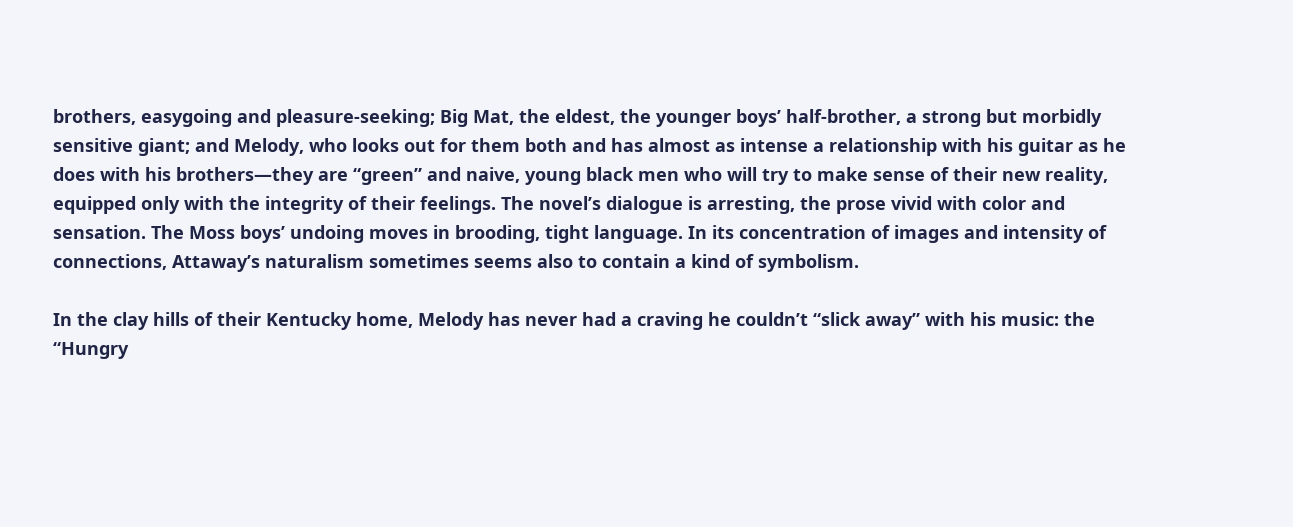brothers, easygoing and pleasure-seeking; Big Mat, the eldest, the younger boys’ half-brother, a strong but morbidly sensitive giant; and Melody, who looks out for them both and has almost as intense a relationship with his guitar as he does with his brothers—they are “green” and naive, young black men who will try to make sense of their new reality, equipped only with the integrity of their feelings. The novel’s dialogue is arresting, the prose vivid with color and sensation. The Moss boys’ undoing moves in brooding, tight language. In its concentration of images and intensity of connections, Attaway’s naturalism sometimes seems also to contain a kind of symbolism.

In the clay hills of their Kentucky home, Melody has never had a craving he couldn’t “slick away” with his music: the “Hungry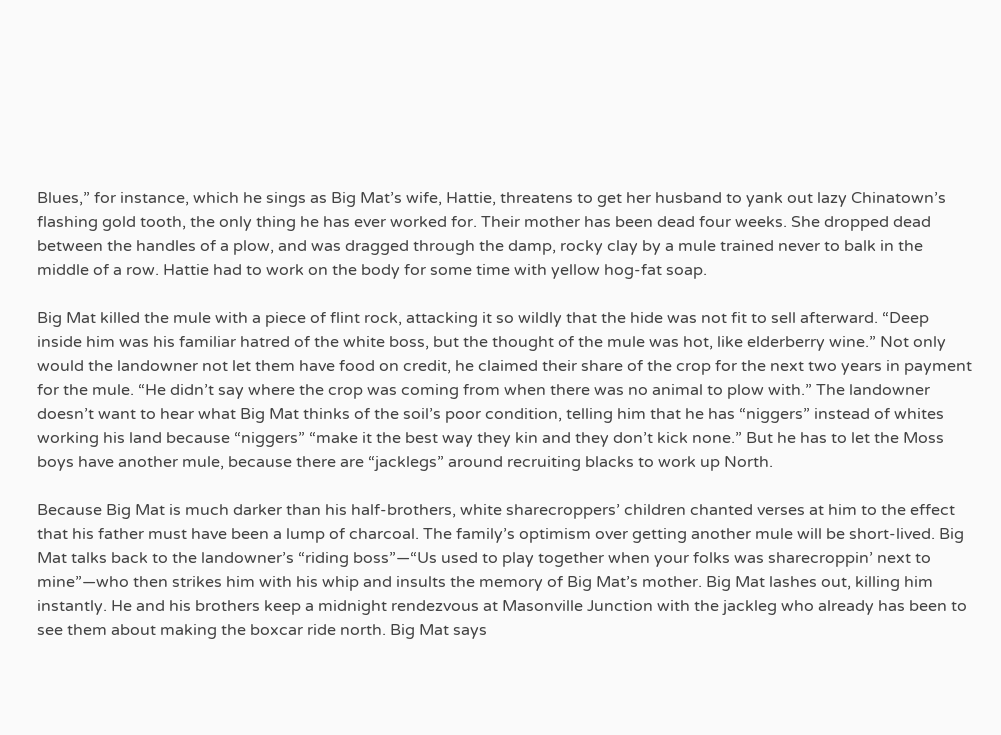Blues,” for instance, which he sings as Big Mat’s wife, Hattie, threatens to get her husband to yank out lazy Chinatown’s flashing gold tooth, the only thing he has ever worked for. Their mother has been dead four weeks. She dropped dead between the handles of a plow, and was dragged through the damp, rocky clay by a mule trained never to balk in the middle of a row. Hattie had to work on the body for some time with yellow hog-fat soap.

Big Mat killed the mule with a piece of flint rock, attacking it so wildly that the hide was not fit to sell afterward. “Deep inside him was his familiar hatred of the white boss, but the thought of the mule was hot, like elderberry wine.” Not only would the landowner not let them have food on credit, he claimed their share of the crop for the next two years in payment for the mule. “He didn’t say where the crop was coming from when there was no animal to plow with.” The landowner doesn’t want to hear what Big Mat thinks of the soil’s poor condition, telling him that he has “niggers” instead of whites working his land because “niggers” “make it the best way they kin and they don’t kick none.” But he has to let the Moss boys have another mule, because there are “jacklegs” around recruiting blacks to work up North.

Because Big Mat is much darker than his half-brothers, white sharecroppers’ children chanted verses at him to the effect that his father must have been a lump of charcoal. The family’s optimism over getting another mule will be short-lived. Big Mat talks back to the landowner’s “riding boss”—“Us used to play together when your folks was sharecroppin’ next to mine”—who then strikes him with his whip and insults the memory of Big Mat’s mother. Big Mat lashes out, killing him instantly. He and his brothers keep a midnight rendezvous at Masonville Junction with the jackleg who already has been to see them about making the boxcar ride north. Big Mat says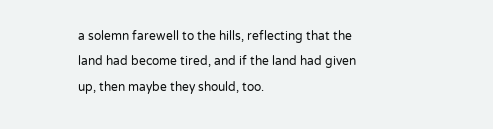a solemn farewell to the hills, reflecting that the land had become tired, and if the land had given up, then maybe they should, too.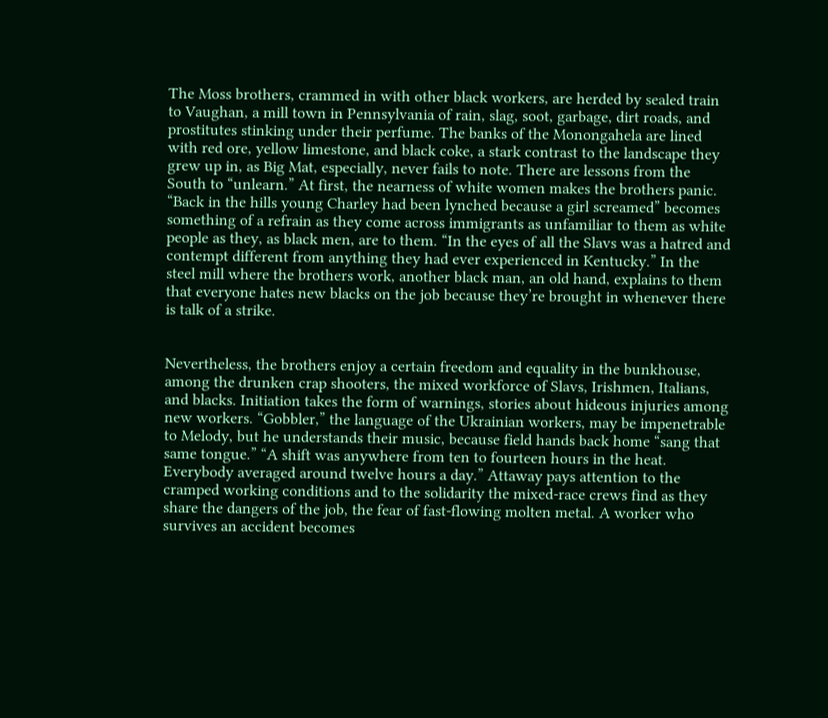The Moss brothers, crammed in with other black workers, are herded by sealed train to Vaughan, a mill town in Pennsylvania of rain, slag, soot, garbage, dirt roads, and prostitutes stinking under their perfume. The banks of the Monongahela are lined with red ore, yellow limestone, and black coke, a stark contrast to the landscape they grew up in, as Big Mat, especially, never fails to note. There are lessons from the South to “unlearn.” At first, the nearness of white women makes the brothers panic. “Back in the hills young Charley had been lynched because a girl screamed” becomes something of a refrain as they come across immigrants as unfamiliar to them as white people as they, as black men, are to them. “In the eyes of all the Slavs was a hatred and contempt different from anything they had ever experienced in Kentucky.” In the steel mill where the brothers work, another black man, an old hand, explains to them that everyone hates new blacks on the job because they’re brought in whenever there is talk of a strike.


Nevertheless, the brothers enjoy a certain freedom and equality in the bunkhouse, among the drunken crap shooters, the mixed workforce of Slavs, Irishmen, Italians, and blacks. Initiation takes the form of warnings, stories about hideous injuries among new workers. “Gobbler,” the language of the Ukrainian workers, may be impenetrable to Melody, but he understands their music, because field hands back home “sang that same tongue.” “A shift was anywhere from ten to fourteen hours in the heat. Everybody averaged around twelve hours a day.” Attaway pays attention to the cramped working conditions and to the solidarity the mixed-race crews find as they share the dangers of the job, the fear of fast-flowing molten metal. A worker who survives an accident becomes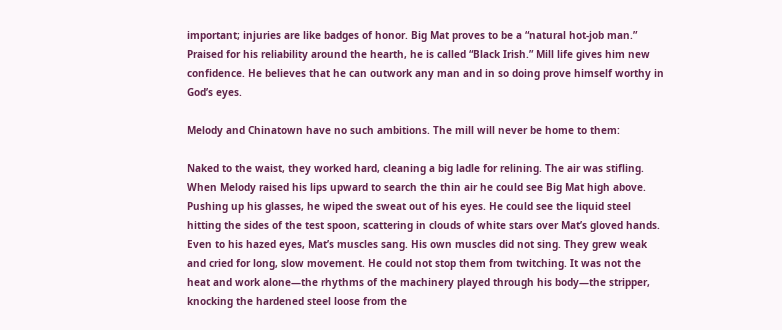important; injuries are like badges of honor. Big Mat proves to be a “natural hot-job man.” Praised for his reliability around the hearth, he is called “Black Irish.” Mill life gives him new confidence. He believes that he can outwork any man and in so doing prove himself worthy in God’s eyes.

Melody and Chinatown have no such ambitions. The mill will never be home to them:

Naked to the waist, they worked hard, cleaning a big ladle for relining. The air was stifling. When Melody raised his lips upward to search the thin air he could see Big Mat high above. Pushing up his glasses, he wiped the sweat out of his eyes. He could see the liquid steel hitting the sides of the test spoon, scattering in clouds of white stars over Mat’s gloved hands. Even to his hazed eyes, Mat’s muscles sang. His own muscles did not sing. They grew weak and cried for long, slow movement. He could not stop them from twitching. It was not the heat and work alone—the rhythms of the machinery played through his body—the stripper, knocking the hardened steel loose from the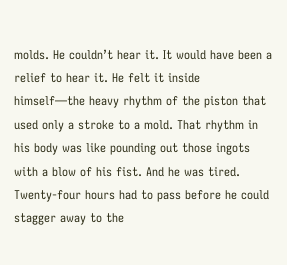molds. He couldn’t hear it. It would have been a relief to hear it. He felt it inside himself—the heavy rhythm of the piston that used only a stroke to a mold. That rhythm in his body was like pounding out those ingots with a blow of his fist. And he was tired. Twenty-four hours had to pass before he could stagger away to the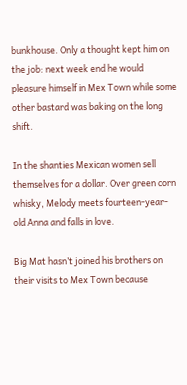bunkhouse. Only a thought kept him on the job: next week end he would pleasure himself in Mex Town while some other bastard was baking on the long shift.

In the shanties Mexican women sell themselves for a dollar. Over green corn whisky, Melody meets fourteen-year-old Anna and falls in love.

Big Mat hasn’t joined his brothers on their visits to Mex Town because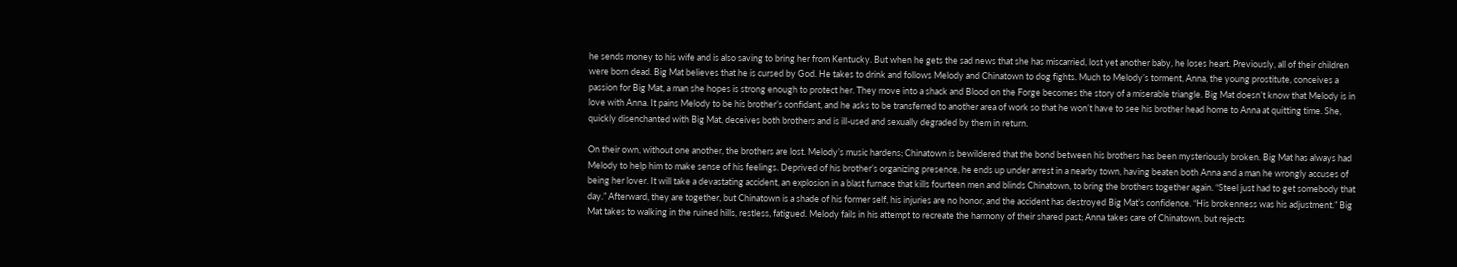he sends money to his wife and is also saving to bring her from Kentucky. But when he gets the sad news that she has miscarried, lost yet another baby, he loses heart. Previously, all of their children were born dead. Big Mat believes that he is cursed by God. He takes to drink and follows Melody and Chinatown to dog fights. Much to Melody’s torment, Anna, the young prostitute, conceives a passion for Big Mat, a man she hopes is strong enough to protect her. They move into a shack and Blood on the Forge becomes the story of a miserable triangle. Big Mat doesn’t know that Melody is in love with Anna. It pains Melody to be his brother’s confidant, and he asks to be transferred to another area of work so that he won’t have to see his brother head home to Anna at quitting time. She, quickly disenchanted with Big Mat, deceives both brothers and is ill-used and sexually degraded by them in return.

On their own, without one another, the brothers are lost. Melody’s music hardens; Chinatown is bewildered that the bond between his brothers has been mysteriously broken. Big Mat has always had Melody to help him to make sense of his feelings. Deprived of his brother’s organizing presence, he ends up under arrest in a nearby town, having beaten both Anna and a man he wrongly accuses of being her lover. It will take a devastating accident, an explosion in a blast furnace that kills fourteen men and blinds Chinatown, to bring the brothers together again. “Steel just had to get somebody that day.” Afterward, they are together, but Chinatown is a shade of his former self, his injuries are no honor, and the accident has destroyed Big Mat’s confidence. “His brokenness was his adjustment.” Big Mat takes to walking in the ruined hills, restless, fatigued. Melody fails in his attempt to recreate the harmony of their shared past; Anna takes care of Chinatown, but rejects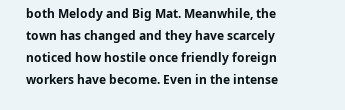both Melody and Big Mat. Meanwhile, the town has changed and they have scarcely noticed how hostile once friendly foreign workers have become. Even in the intense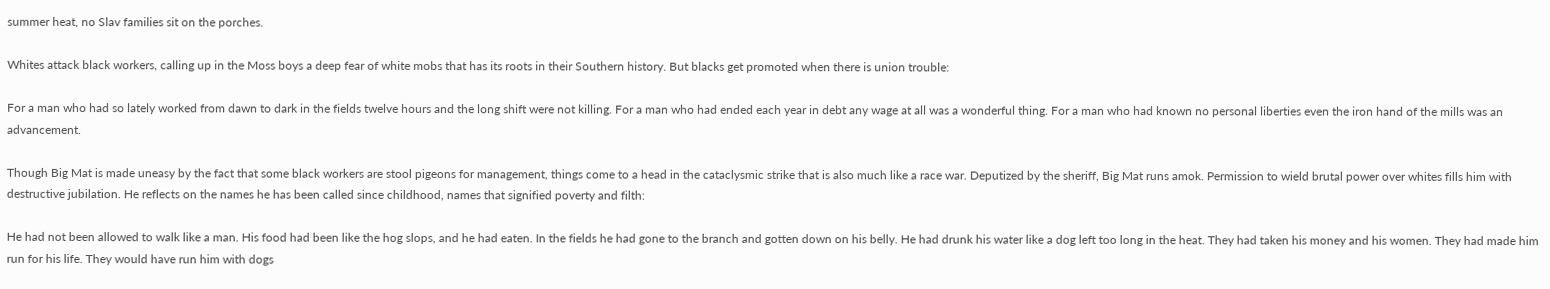summer heat, no Slav families sit on the porches.

Whites attack black workers, calling up in the Moss boys a deep fear of white mobs that has its roots in their Southern history. But blacks get promoted when there is union trouble:

For a man who had so lately worked from dawn to dark in the fields twelve hours and the long shift were not killing. For a man who had ended each year in debt any wage at all was a wonderful thing. For a man who had known no personal liberties even the iron hand of the mills was an advancement.

Though Big Mat is made uneasy by the fact that some black workers are stool pigeons for management, things come to a head in the cataclysmic strike that is also much like a race war. Deputized by the sheriff, Big Mat runs amok. Permission to wield brutal power over whites fills him with destructive jubilation. He reflects on the names he has been called since childhood, names that signified poverty and filth:

He had not been allowed to walk like a man. His food had been like the hog slops, and he had eaten. In the fields he had gone to the branch and gotten down on his belly. He had drunk his water like a dog left too long in the heat. They had taken his money and his women. They had made him run for his life. They would have run him with dogs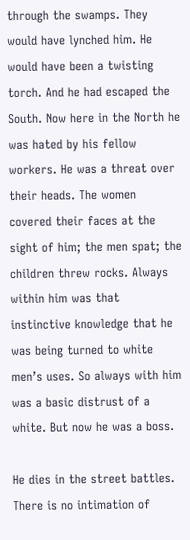through the swamps. They would have lynched him. He would have been a twisting torch. And he had escaped the South. Now here in the North he was hated by his fellow workers. He was a threat over their heads. The women covered their faces at the sight of him; the men spat; the children threw rocks. Always within him was that instinctive knowledge that he was being turned to white men’s uses. So always with him was a basic distrust of a white. But now he was a boss.

He dies in the street battles. There is no intimation of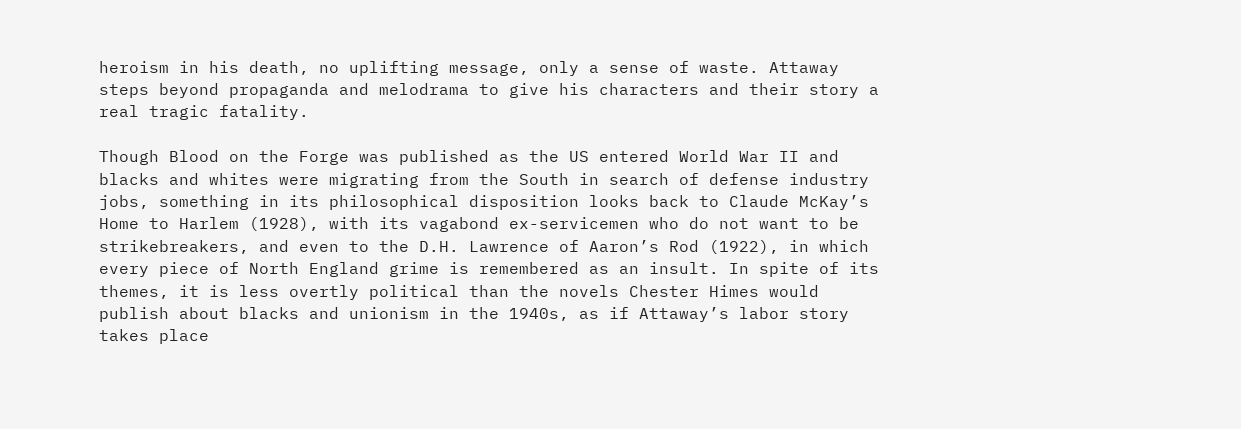heroism in his death, no uplifting message, only a sense of waste. Attaway steps beyond propaganda and melodrama to give his characters and their story a real tragic fatality.

Though Blood on the Forge was published as the US entered World War II and blacks and whites were migrating from the South in search of defense industry jobs, something in its philosophical disposition looks back to Claude McKay’s Home to Harlem (1928), with its vagabond ex-servicemen who do not want to be strikebreakers, and even to the D.H. Lawrence of Aaron’s Rod (1922), in which every piece of North England grime is remembered as an insult. In spite of its themes, it is less overtly political than the novels Chester Himes would publish about blacks and unionism in the 1940s, as if Attaway’s labor story takes place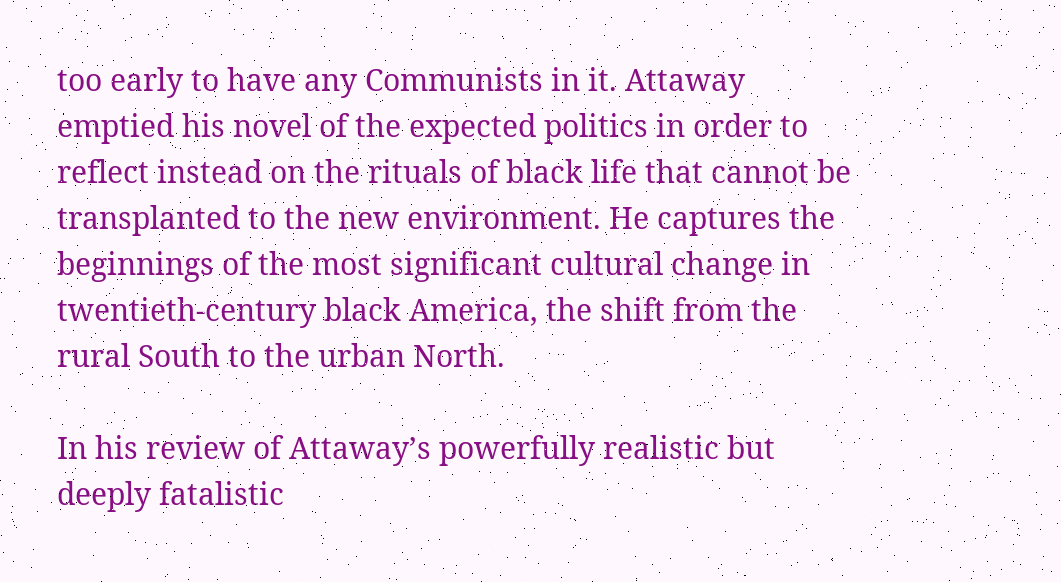too early to have any Communists in it. Attaway emptied his novel of the expected politics in order to reflect instead on the rituals of black life that cannot be transplanted to the new environment. He captures the beginnings of the most significant cultural change in twentieth-century black America, the shift from the rural South to the urban North.

In his review of Attaway’s powerfully realistic but deeply fatalistic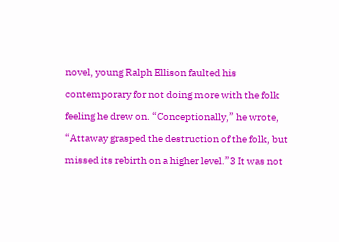novel, young Ralph Ellison faulted his contemporary for not doing more with the folk feeling he drew on. “Conceptionally,” he wrote, “Attaway grasped the destruction of the folk, but missed its rebirth on a higher level.”3 It was not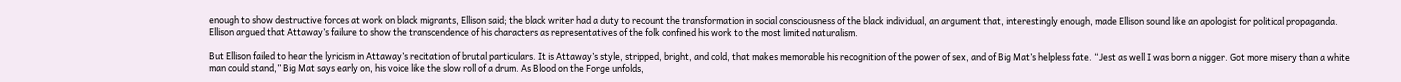enough to show destructive forces at work on black migrants, Ellison said; the black writer had a duty to recount the transformation in social consciousness of the black individual, an argument that, interestingly enough, made Ellison sound like an apologist for political propaganda. Ellison argued that Attaway’s failure to show the transcendence of his characters as representatives of the folk confined his work to the most limited naturalism.

But Ellison failed to hear the lyricism in Attaway’s recitation of brutal particulars. It is Attaway’s style, stripped, bright, and cold, that makes memorable his recognition of the power of sex, and of Big Mat’s helpless fate. “Jest as well I was born a nigger. Got more misery than a white man could stand,” Big Mat says early on, his voice like the slow roll of a drum. As Blood on the Forge unfolds,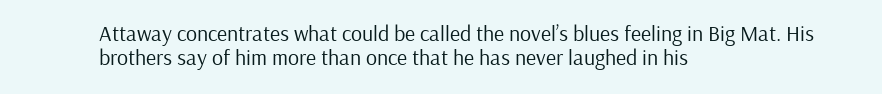Attaway concentrates what could be called the novel’s blues feeling in Big Mat. His brothers say of him more than once that he has never laughed in his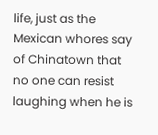life, just as the Mexican whores say of Chinatown that no one can resist laughing when he is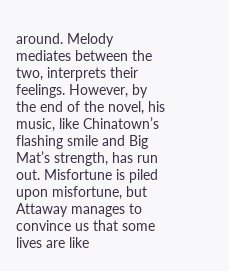around. Melody mediates between the two, interprets their feelings. However, by the end of the novel, his music, like Chinatown’s flashing smile and Big Mat’s strength, has run out. Misfortune is piled upon misfortune, but Attaway manages to convince us that some lives are like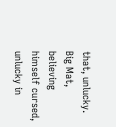that, unlucky. Big Mat, believing himself cursed, unlucky in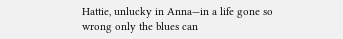Hattie, unlucky in Anna—in a life gone so wrong only the blues can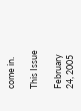come in.

This Issue

February 24, 2005